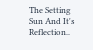The Setting Sun And It's Reflection..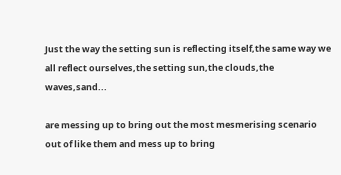Just the way the setting sun is reflecting itself,the same way we all reflect ourselves,the setting sun,the clouds,the waves,sand...

are messing up to bring out the most mesmerising scenario out of like them and mess up to bring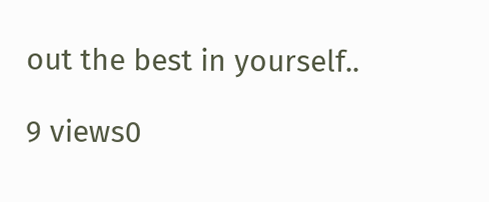out the best in yourself..

9 views0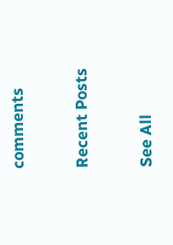comments

Recent Posts

See All